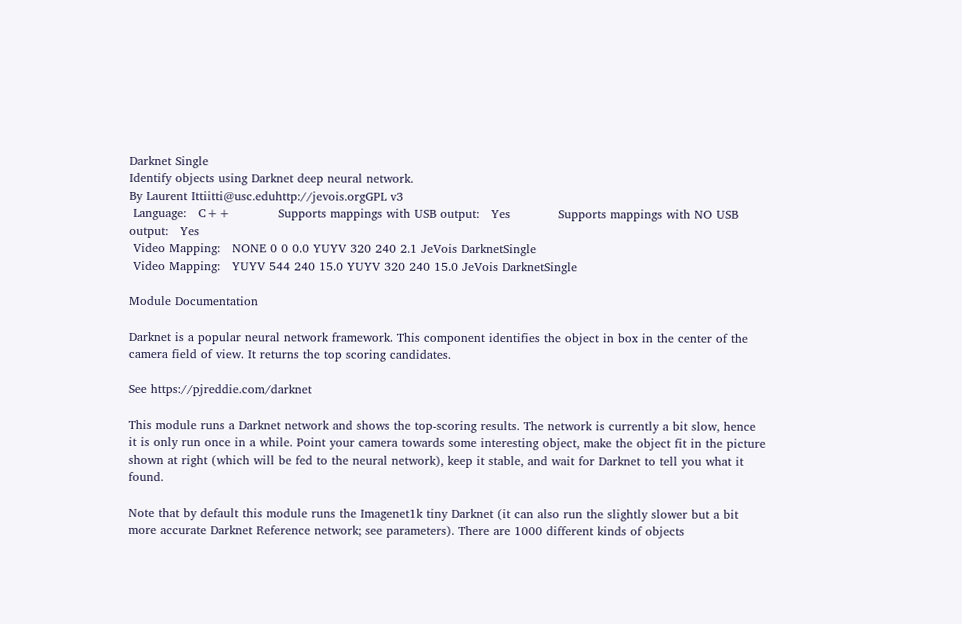Darknet Single
Identify objects using Darknet deep neural network.
By Laurent Ittiitti@usc.eduhttp://jevois.orgGPL v3
 Language:   C++            Supports mappings with USB output:   Yes            Supports mappings with NO USB output:   Yes
 Video Mapping:   NONE 0 0 0.0 YUYV 320 240 2.1 JeVois DarknetSingle
 Video Mapping:   YUYV 544 240 15.0 YUYV 320 240 15.0 JeVois DarknetSingle

Module Documentation

Darknet is a popular neural network framework. This component identifies the object in box in the center of the camera field of view. It returns the top scoring candidates.

See https://pjreddie.com/darknet

This module runs a Darknet network and shows the top-scoring results. The network is currently a bit slow, hence it is only run once in a while. Point your camera towards some interesting object, make the object fit in the picture shown at right (which will be fed to the neural network), keep it stable, and wait for Darknet to tell you what it found.

Note that by default this module runs the Imagenet1k tiny Darknet (it can also run the slightly slower but a bit more accurate Darknet Reference network; see parameters). There are 1000 different kinds of objects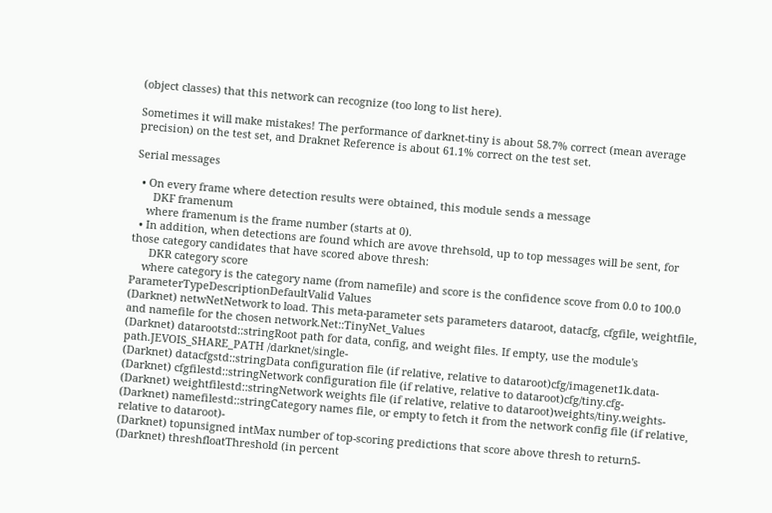(object classes) that this network can recognize (too long to list here).

Sometimes it will make mistakes! The performance of darknet-tiny is about 58.7% correct (mean average precision) on the test set, and Draknet Reference is about 61.1% correct on the test set.

Serial messages

  • On every frame where detection results were obtained, this module sends a message
      DKF framenum
    where framenum is the frame number (starts at 0).
  • In addition, when detections are found which are avove threhsold, up to top messages will be sent, for those category candidates that have scored above thresh:
      DKR category score
    where category is the category name (from namefile) and score is the confidence scove from 0.0 to 100.0
ParameterTypeDescriptionDefaultValid Values
(Darknet) netwNetNetwork to load. This meta-parameter sets parameters dataroot, datacfg, cfgfile, weightfile, and namefile for the chosen network.Net::TinyNet_Values
(Darknet) datarootstd::stringRoot path for data, config, and weight files. If empty, use the module's path.JEVOIS_SHARE_PATH /darknet/single-
(Darknet) datacfgstd::stringData configuration file (if relative, relative to dataroot)cfg/imagenet1k.data-
(Darknet) cfgfilestd::stringNetwork configuration file (if relative, relative to dataroot)cfg/tiny.cfg-
(Darknet) weightfilestd::stringNetwork weights file (if relative, relative to dataroot)weights/tiny.weights-
(Darknet) namefilestd::stringCategory names file, or empty to fetch it from the network config file (if relative, relative to dataroot)-
(Darknet) topunsigned intMax number of top-scoring predictions that score above thresh to return5-
(Darknet) threshfloatThreshold (in percent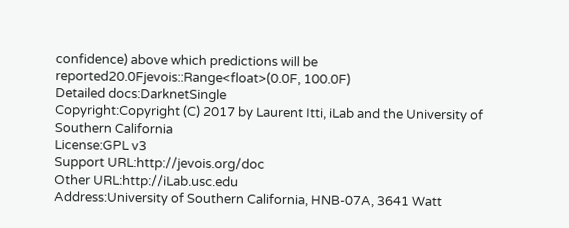confidence) above which predictions will be reported20.0Fjevois::Range<float>(0.0F, 100.0F)
Detailed docs:DarknetSingle
Copyright:Copyright (C) 2017 by Laurent Itti, iLab and the University of Southern California
License:GPL v3
Support URL:http://jevois.org/doc
Other URL:http://iLab.usc.edu
Address:University of Southern California, HNB-07A, 3641 Watt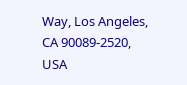Way, Los Angeles, CA 90089-2520, USA